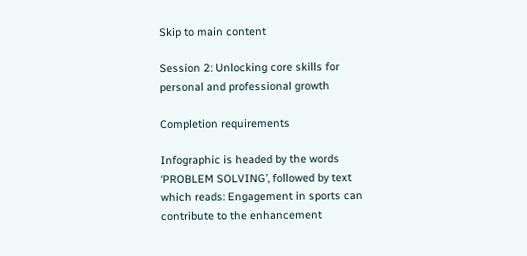Skip to main content

Session 2: Unlocking core skills for personal and professional growth

Completion requirements

Infographic is headed by the words ‘PROBLEM SOLVING’, followed by text which reads: Engagement in sports can contribute to the enhancement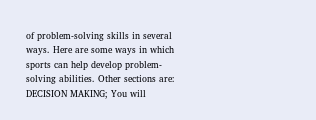of problem-solving skills in several ways. Here are some ways in which sports can help develop problem-solving abilities. Other sections are: DECISION MAKING; You will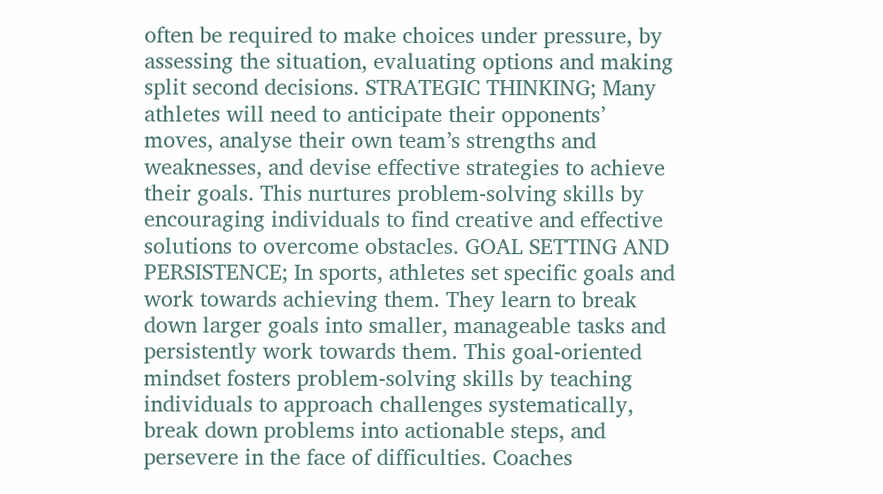often be required to make choices under pressure, by assessing the situation, evaluating options and making split second decisions. STRATEGIC THINKING; Many athletes will need to anticipate their opponents’ moves, analyse their own team’s strengths and weaknesses, and devise effective strategies to achieve their goals. This nurtures problem-solving skills by encouraging individuals to find creative and effective solutions to overcome obstacles. GOAL SETTING AND PERSISTENCE; In sports, athletes set specific goals and work towards achieving them. They learn to break down larger goals into smaller, manageable tasks and persistently work towards them. This goal-oriented mindset fosters problem-solving skills by teaching individuals to approach challenges systematically, break down problems into actionable steps, and persevere in the face of difficulties. Coaches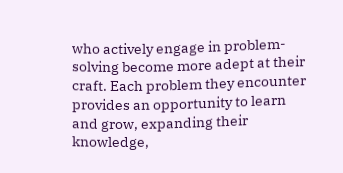who actively engage in problem-solving become more adept at their craft. Each problem they encounter provides an opportunity to learn and grow, expanding their knowledge,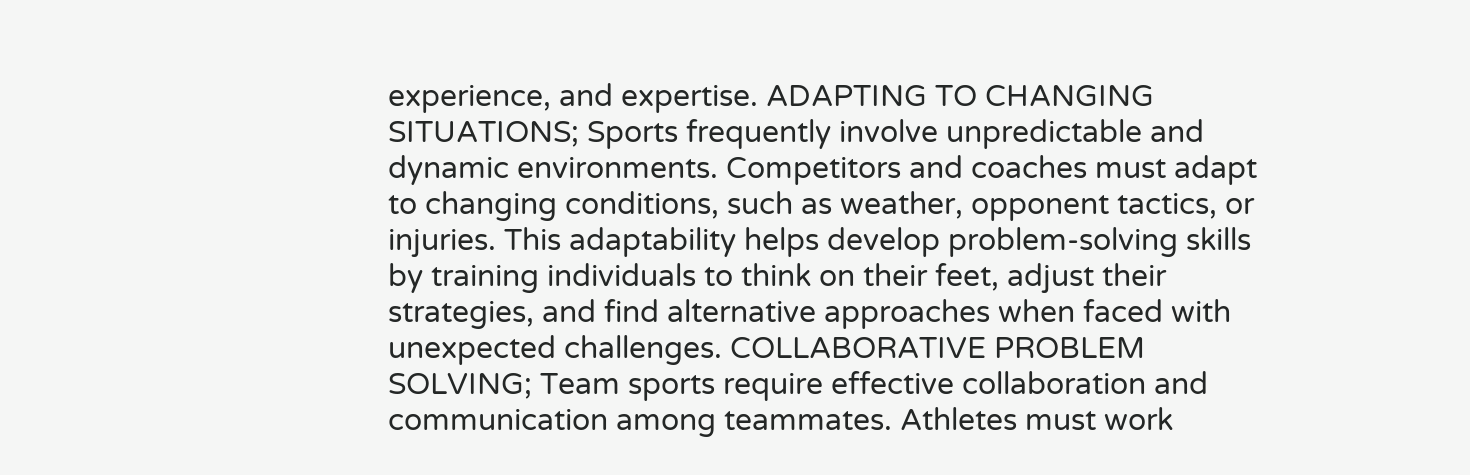experience, and expertise. ADAPTING TO CHANGING SITUATIONS; Sports frequently involve unpredictable and dynamic environments. Competitors and coaches must adapt to changing conditions, such as weather, opponent tactics, or injuries. This adaptability helps develop problem-solving skills by training individuals to think on their feet, adjust their strategies, and find alternative approaches when faced with unexpected challenges. COLLABORATIVE PROBLEM SOLVING; Team sports require effective collaboration and communication among teammates. Athletes must work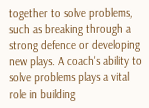together to solve problems, such as breaking through a strong defence or developing new plays. A coach's ability to solve problems plays a vital role in building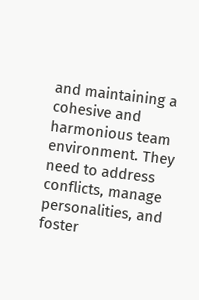and maintaining a cohesive and harmonious team environment. They need to address conflicts, manage personalities, and foster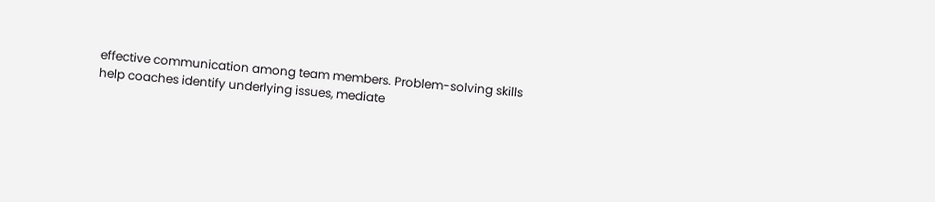effective communication among team members. Problem-solving skills help coaches identify underlying issues, mediate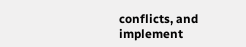conflicts, and implement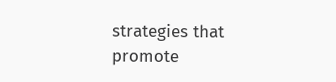strategies that promote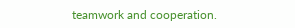teamwork and cooperation.